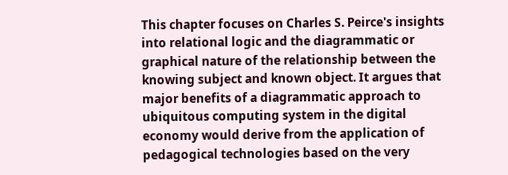This chapter focuses on Charles S. Peirce's insights into relational logic and the diagrammatic or graphical nature of the relationship between the knowing subject and known object. It argues that major benefits of a diagrammatic approach to ubiquitous computing system in the digital economy would derive from the application of pedagogical technologies based on the very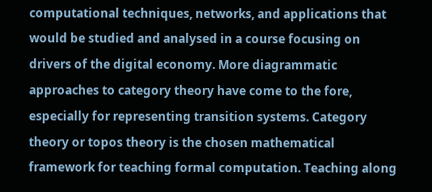computational techniques, networks, and applications that would be studied and analysed in a course focusing on drivers of the digital economy. More diagrammatic approaches to category theory have come to the fore, especially for representing transition systems. Category theory or topos theory is the chosen mathematical framework for teaching formal computation. Teaching along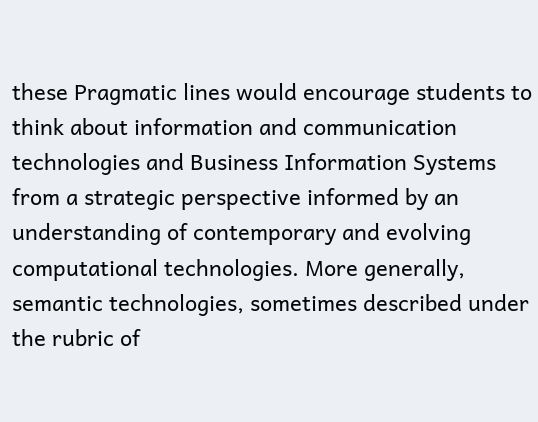these Pragmatic lines would encourage students to think about information and communication technologies and Business Information Systems from a strategic perspective informed by an understanding of contemporary and evolving computational technologies. More generally, semantic technologies, sometimes described under the rubric of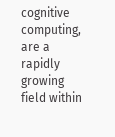cognitive computing, are a rapidly growing field within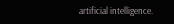artificial intelligence.